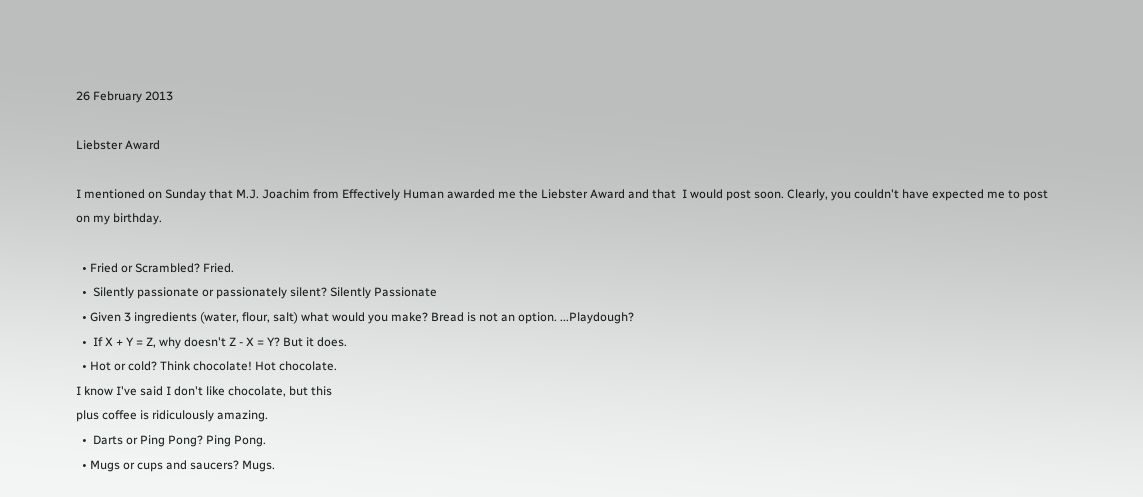26 February 2013

Liebster Award

I mentioned on Sunday that M.J. Joachim from Effectively Human awarded me the Liebster Award and that  I would post soon. Clearly, you couldn't have expected me to post on my birthday.

  • Fried or Scrambled? Fried.
  •  Silently passionate or passionately silent? Silently Passionate
  • Given 3 ingredients (water, flour, salt) what would you make? Bread is not an option. ...Playdough?
  •  If X + Y = Z, why doesn't Z - X = Y? But it does.
  • Hot or cold? Think chocolate! Hot chocolate.
I know I've said I don't like chocolate, but this
plus coffee is ridiculously amazing.
  •  Darts or Ping Pong? Ping Pong.
  • Mugs or cups and saucers? Mugs.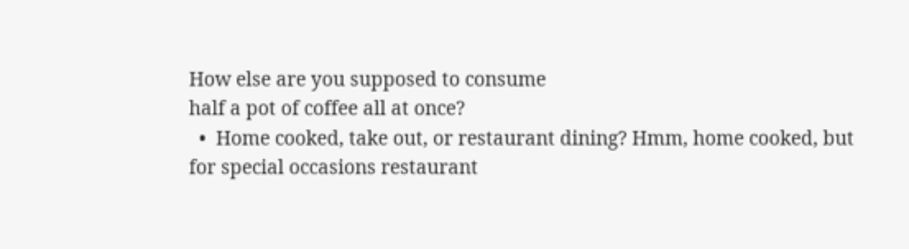How else are you supposed to consume
half a pot of coffee all at once?
  •  Home cooked, take out, or restaurant dining? Hmm, home cooked, but for special occasions restaurant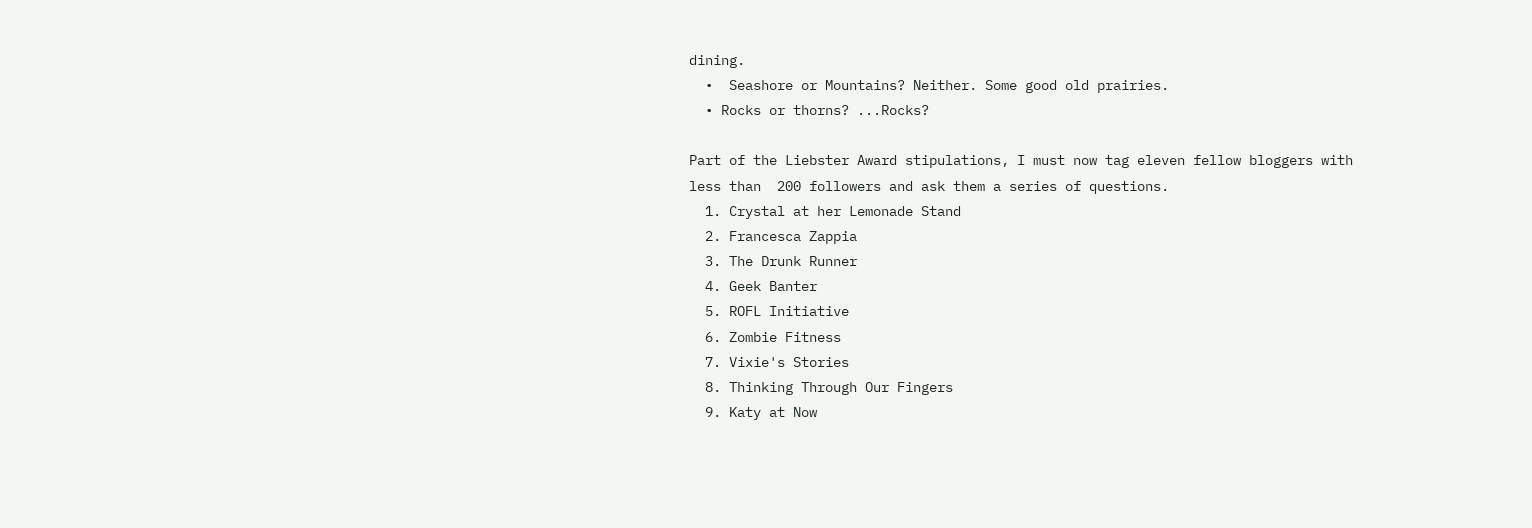dining.
  •  Seashore or Mountains? Neither. Some good old prairies.
  • Rocks or thorns? ...Rocks?

Part of the Liebster Award stipulations, I must now tag eleven fellow bloggers with less than  200 followers and ask them a series of questions.
  1. Crystal at her Lemonade Stand
  2. Francesca Zappia
  3. The Drunk Runner
  4. Geek Banter
  5. ROFL Initiative
  6. Zombie Fitness
  7. Vixie's Stories
  8. Thinking Through Our Fingers
  9. Katy at Now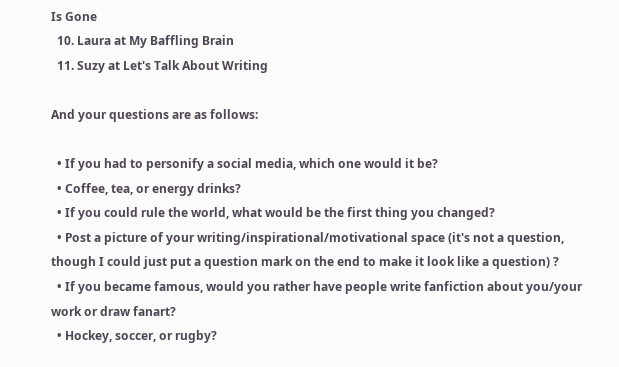Is Gone
  10. Laura at My Baffling Brain
  11. Suzy at Let's Talk About Writing

And your questions are as follows:

  • If you had to personify a social media, which one would it be?
  • Coffee, tea, or energy drinks?
  • If you could rule the world, what would be the first thing you changed?
  • Post a picture of your writing/inspirational/motivational space (it's not a question, though I could just put a question mark on the end to make it look like a question) ?
  • If you became famous, would you rather have people write fanfiction about you/your work or draw fanart?
  • Hockey, soccer, or rugby?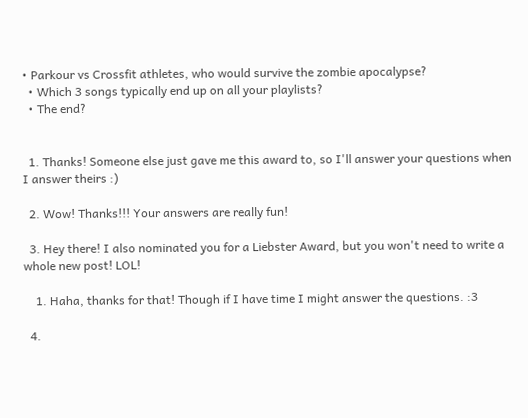• Parkour vs Crossfit athletes, who would survive the zombie apocalypse?
  • Which 3 songs typically end up on all your playlists?
  • The end?


  1. Thanks! Someone else just gave me this award to, so I'll answer your questions when I answer theirs :)

  2. Wow! Thanks!!! Your answers are really fun!

  3. Hey there! I also nominated you for a Liebster Award, but you won't need to write a whole new post! LOL!

    1. Haha, thanks for that! Though if I have time I might answer the questions. :3

  4.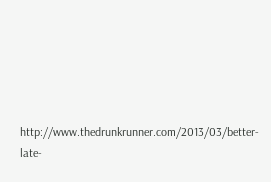http://www.thedrunkrunner.com/2013/03/better-late-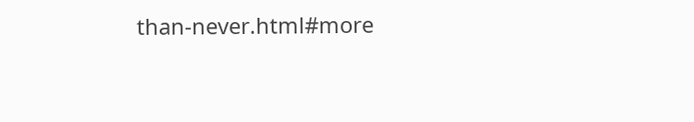than-never.html#more